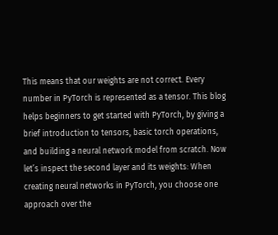This means that our weights are not correct. Every number in PyTorch is represented as a tensor. This blog helps beginners to get started with PyTorch, by giving a brief introduction to tensors, basic torch operations, and building a neural network model from scratch. Now let’s inspect the second layer and its weights: When creating neural networks in PyTorch, you choose one approach over the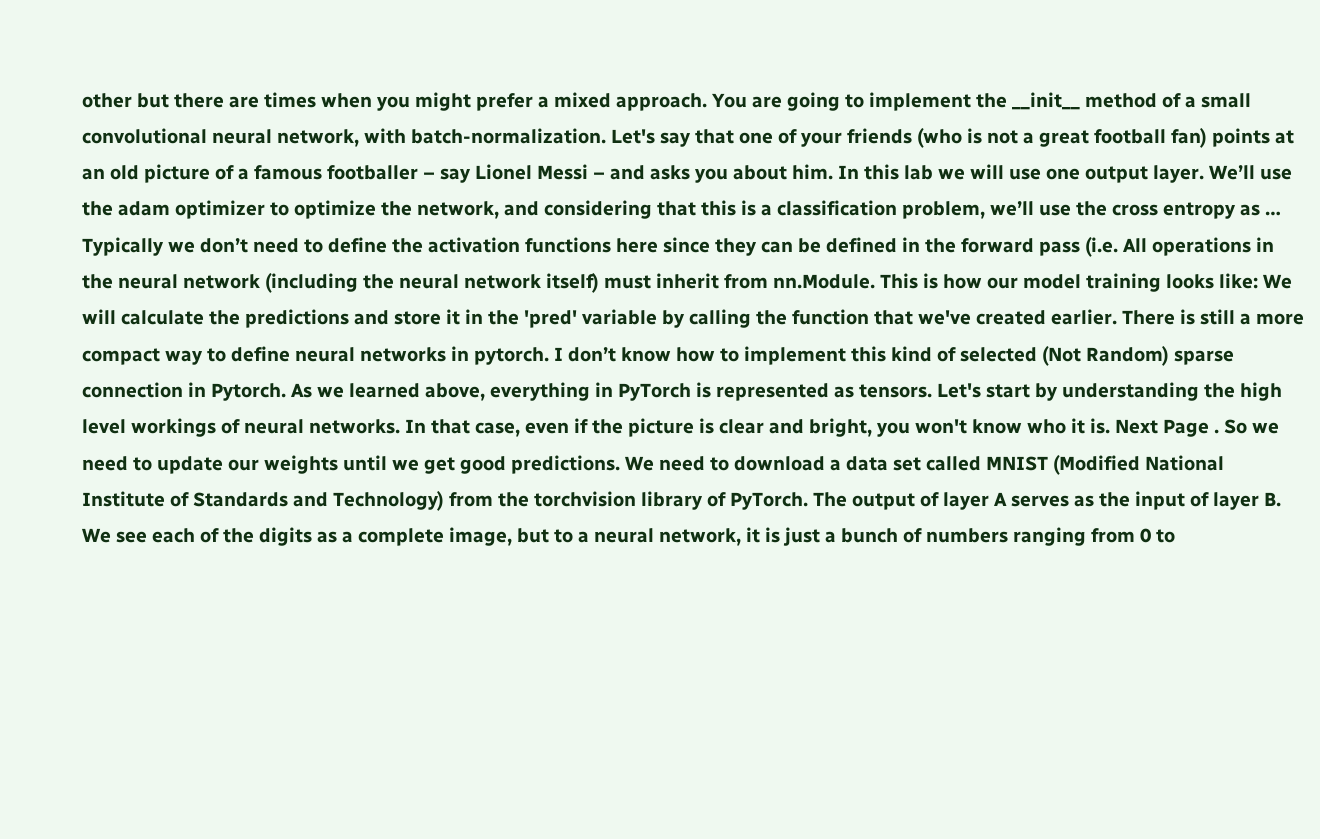other but there are times when you might prefer a mixed approach. You are going to implement the __init__ method of a small convolutional neural network, with batch-normalization. Let's say that one of your friends (who is not a great football fan) points at an old picture of a famous footballer – say Lionel Messi – and asks you about him. In this lab we will use one output layer. We’ll use the adam optimizer to optimize the network, and considering that this is a classification problem, we’ll use the cross entropy as … Typically we don’t need to define the activation functions here since they can be defined in the forward pass (i.e. All operations in the neural network (including the neural network itself) must inherit from nn.Module. This is how our model training looks like: We will calculate the predictions and store it in the 'pred' variable by calling the function that we've created earlier. There is still a more compact way to define neural networks in pytorch. I don’t know how to implement this kind of selected (Not Random) sparse connection in Pytorch. As we learned above, everything in PyTorch is represented as tensors. Let's start by understanding the high level workings of neural networks. In that case, even if the picture is clear and bright, you won't know who it is. Next Page . So we need to update our weights until we get good predictions. We need to download a data set called MNIST (Modified National Institute of Standards and Technology) from the torchvision library of PyTorch. The output of layer A serves as the input of layer B. We see each of the digits as a complete image, but to a neural network, it is just a bunch of numbers ranging from 0 to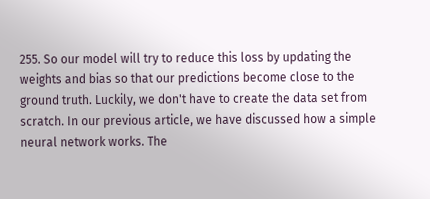255. So our model will try to reduce this loss by updating the weights and bias so that our predictions become close to the ground truth. Luckily, we don't have to create the data set from scratch. In our previous article, we have discussed how a simple neural network works. The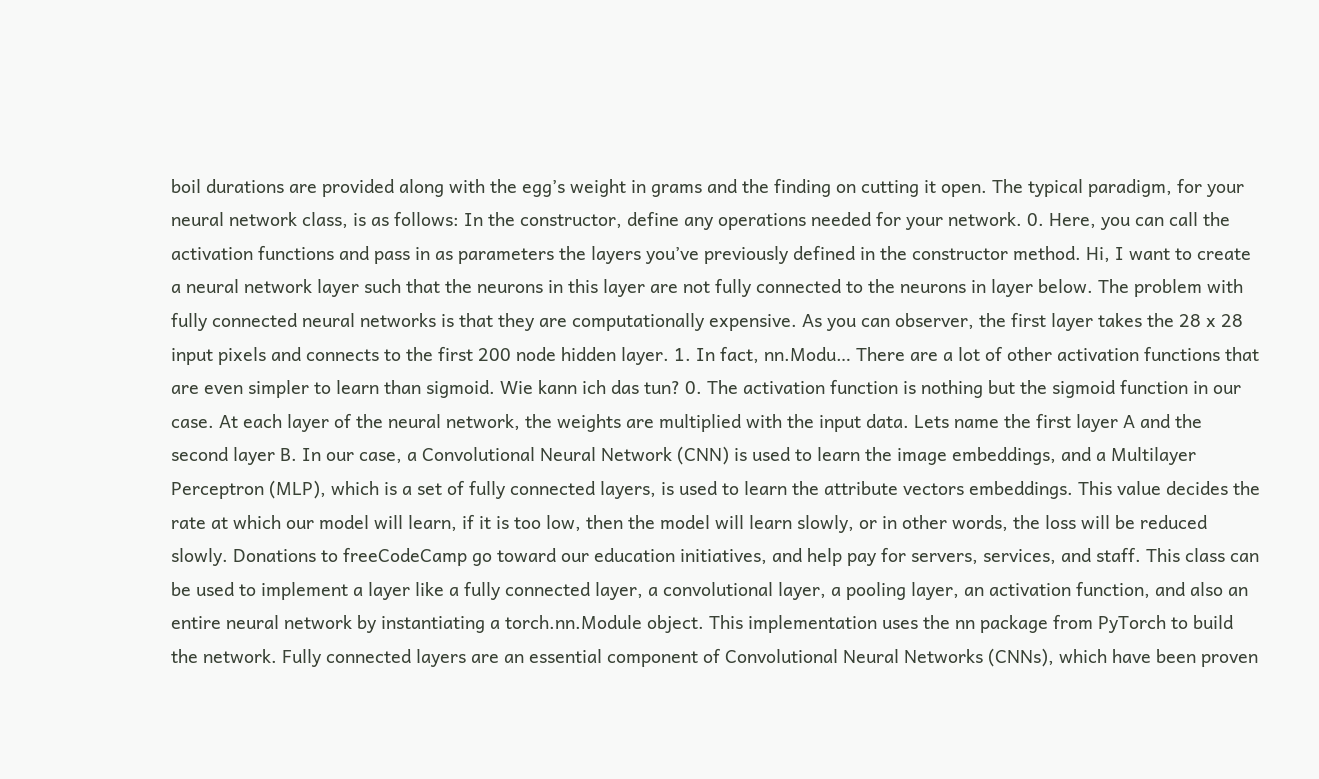boil durations are provided along with the egg’s weight in grams and the finding on cutting it open. The typical paradigm, for your neural network class, is as follows: In the constructor, define any operations needed for your network. 0. Here, you can call the activation functions and pass in as parameters the layers you’ve previously defined in the constructor method. Hi, I want to create a neural network layer such that the neurons in this layer are not fully connected to the neurons in layer below. The problem with fully connected neural networks is that they are computationally expensive. As you can observer, the first layer takes the 28 x 28 input pixels and connects to the first 200 node hidden layer. 1. In fact, nn.Modu… There are a lot of other activation functions that are even simpler to learn than sigmoid. Wie kann ich das tun? 0. The activation function is nothing but the sigmoid function in our case. At each layer of the neural network, the weights are multiplied with the input data. Lets name the first layer A and the second layer B. In our case, a Convolutional Neural Network (CNN) is used to learn the image embeddings, and a Multilayer Perceptron (MLP), which is a set of fully connected layers, is used to learn the attribute vectors embeddings. This value decides the rate at which our model will learn, if it is too low, then the model will learn slowly, or in other words, the loss will be reduced slowly. Donations to freeCodeCamp go toward our education initiatives, and help pay for servers, services, and staff. This class can be used to implement a layer like a fully connected layer, a convolutional layer, a pooling layer, an activation function, and also an entire neural network by instantiating a torch.nn.Module object. This implementation uses the nn package from PyTorch to build the network. Fully connected layers are an essential component of Convolutional Neural Networks (CNNs), which have been proven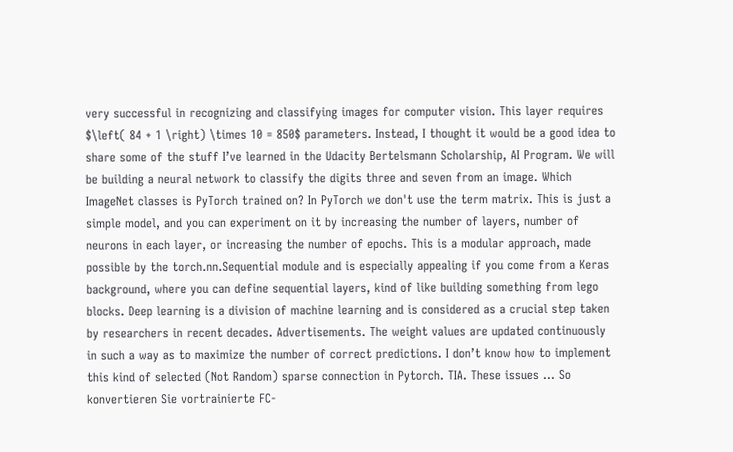very successful in recognizing and classifying images for computer vision. This layer requires $\left( 84 + 1 \right) \times 10 = 850$ parameters. Instead, I thought it would be a good idea to share some of the stuff I’ve learned in the Udacity Bertelsmann Scholarship, AI Program. We will be building a neural network to classify the digits three and seven from an image. Which ImageNet classes is PyTorch trained on? In PyTorch we don't use the term matrix. This is just a simple model, and you can experiment on it by increasing the number of layers, number of neurons in each layer, or increasing the number of epochs. This is a modular approach, made possible by the torch.nn.Sequential module and is especially appealing if you come from a Keras background, where you can define sequential layers, kind of like building something from lego blocks. Deep learning is a division of machine learning and is considered as a crucial step taken by researchers in recent decades. Advertisements. The weight values are updated continuously in such a way as to maximize the number of correct predictions. I don’t know how to implement this kind of selected (Not Random) sparse connection in Pytorch. TIA. These issues … So konvertieren Sie vortrainierte FC-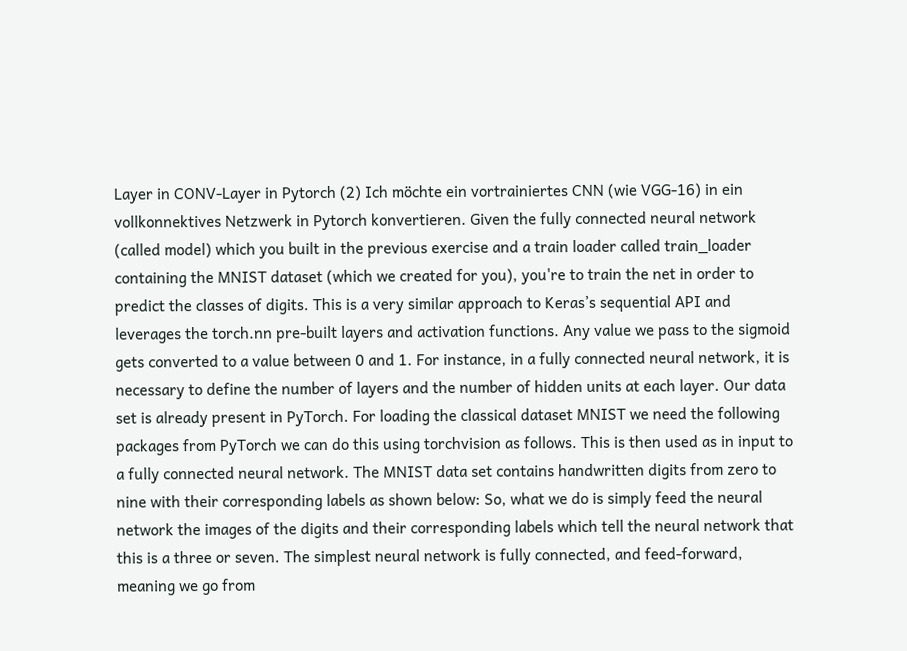Layer in CONV-Layer in Pytorch (2) Ich möchte ein vortrainiertes CNN (wie VGG-16) in ein vollkonnektives Netzwerk in Pytorch konvertieren. Given the fully connected neural network (called model) which you built in the previous exercise and a train loader called train_loader containing the MNIST dataset (which we created for you), you're to train the net in order to predict the classes of digits. This is a very similar approach to Keras’s sequential API and leverages the torch.nn pre-built layers and activation functions. Any value we pass to the sigmoid gets converted to a value between 0 and 1. For instance, in a fully connected neural network, it is necessary to define the number of layers and the number of hidden units at each layer. Our data set is already present in PyTorch. For loading the classical dataset MNIST we need the following packages from PyTorch we can do this using torchvision as follows. This is then used as in input to a fully connected neural network. The MNIST data set contains handwritten digits from zero to nine with their corresponding labels as shown below: So, what we do is simply feed the neural network the images of the digits and their corresponding labels which tell the neural network that this is a three or seven. The simplest neural network is fully connected, and feed-forward, meaning we go from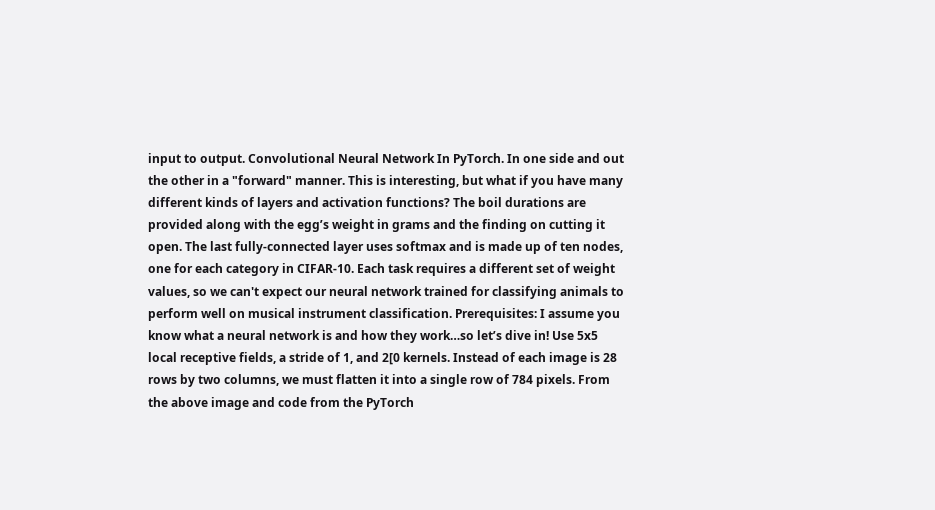input to output. Convolutional Neural Network In PyTorch. In one side and out the other in a "forward" manner. This is interesting, but what if you have many different kinds of layers and activation functions? The boil durations are provided along with the egg’s weight in grams and the finding on cutting it open. The last fully-connected layer uses softmax and is made up of ten nodes, one for each category in CIFAR-10. Each task requires a different set of weight values, so we can't expect our neural network trained for classifying animals to perform well on musical instrument classification. Prerequisites: I assume you know what a neural network is and how they work…so let’s dive in! Use 5x5 local receptive fields, a stride of 1, and 2[0 kernels. Instead of each image is 28 rows by two columns, we must flatten it into a single row of 784 pixels. From the above image and code from the PyTorch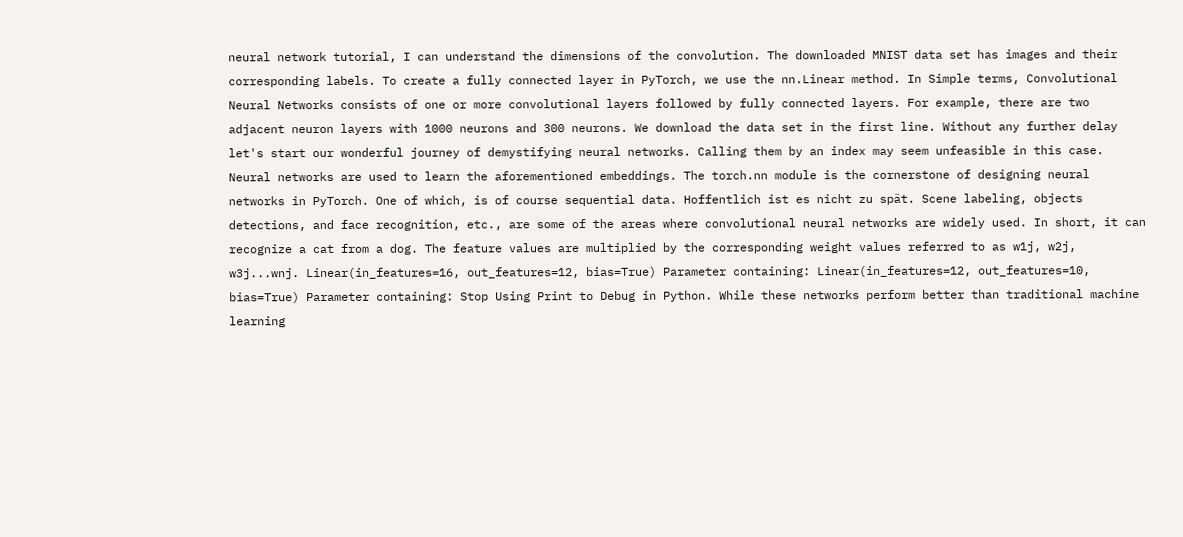neural network tutorial, I can understand the dimensions of the convolution. The downloaded MNIST data set has images and their corresponding labels. To create a fully connected layer in PyTorch, we use the nn.Linear method. In Simple terms, Convolutional Neural Networks consists of one or more convolutional layers followed by fully connected layers. For example, there are two adjacent neuron layers with 1000 neurons and 300 neurons. We download the data set in the first line. Without any further delay let's start our wonderful journey of demystifying neural networks. Calling them by an index may seem unfeasible in this case. Neural networks are used to learn the aforementioned embeddings. The torch.nn module is the cornerstone of designing neural networks in PyTorch. One of which, is of course sequential data. Hoffentlich ist es nicht zu spät. Scene labeling, objects detections, and face recognition, etc., are some of the areas where convolutional neural networks are widely used. In short, it can recognize a cat from a dog. The feature values are multiplied by the corresponding weight values referred to as w1j, w2j, w3j...wnj. Linear(in_features=16, out_features=12, bias=True) Parameter containing: Linear(in_features=12, out_features=10, bias=True) Parameter containing: Stop Using Print to Debug in Python. While these networks perform better than traditional machine learning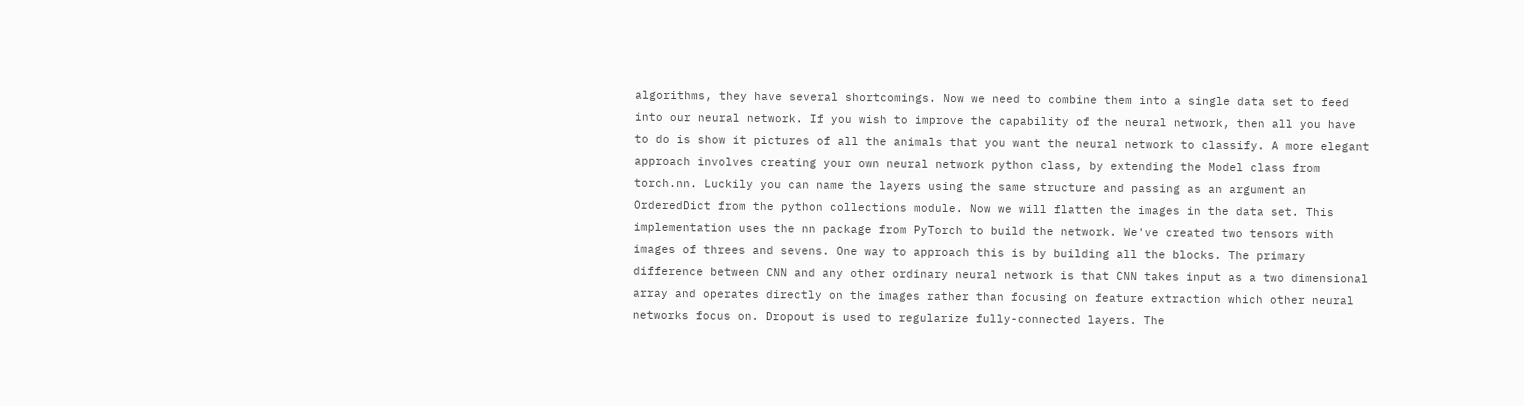algorithms, they have several shortcomings. Now we need to combine them into a single data set to feed into our neural network. If you wish to improve the capability of the neural network, then all you have to do is show it pictures of all the animals that you want the neural network to classify. A more elegant approach involves creating your own neural network python class, by extending the Model class from torch.nn. Luckily you can name the layers using the same structure and passing as an argument an OrderedDict from the python collections module. Now we will flatten the images in the data set. This implementation uses the nn package from PyTorch to build the network. We've created two tensors with images of threes and sevens. One way to approach this is by building all the blocks. The primary difference between CNN and any other ordinary neural network is that CNN takes input as a two dimensional array and operates directly on the images rather than focusing on feature extraction which other neural networks focus on. Dropout is used to regularize fully-connected layers. The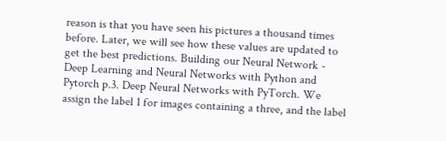reason is that you have seen his pictures a thousand times before. Later, we will see how these values are updated to get the best predictions. Building our Neural Network - Deep Learning and Neural Networks with Python and Pytorch p.3. Deep Neural Networks with PyTorch. We assign the label 1 for images containing a three, and the label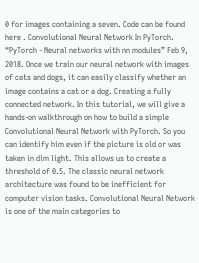0 for images containing a seven. Code can be found here . Convolutional Neural Network In PyTorch. “PyTorch - Neural networks with nn modules” Feb 9, 2018. Once we train our neural network with images of cats and dogs, it can easily classify whether an image contains a cat or a dog. Creating a fully connected network. In this tutorial, we will give a hands-on walkthrough on how to build a simple Convolutional Neural Network with PyTorch. So you can identify him even if the picture is old or was taken in dim light. This allows us to create a threshold of 0.5. The classic neural network architecture was found to be inefficient for computer vision tasks. Convolutional Neural Network is one of the main categories to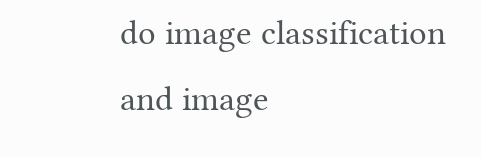do image classification and image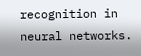recognition in neural networks.